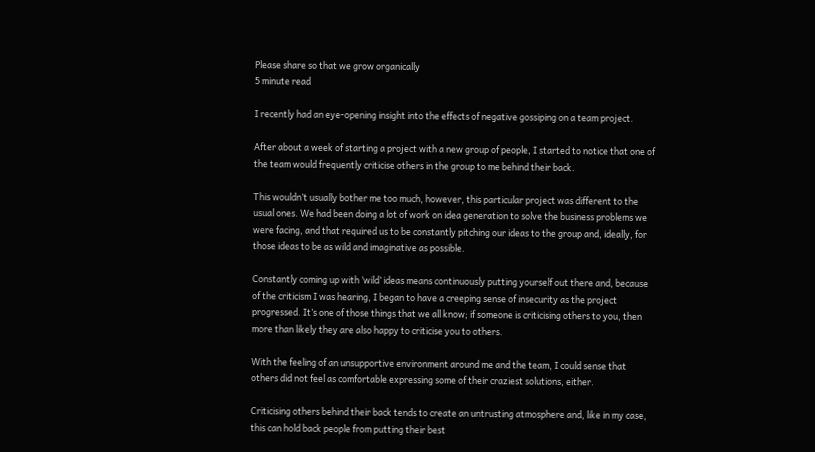Please share so that we grow organically
5 minute read

I recently had an eye-opening insight into the effects of negative gossiping on a team project.

After about a week of starting a project with a new group of people, I started to notice that one of the team would frequently criticise others in the group to me behind their back.

This wouldn’t usually bother me too much, however, this particular project was different to the usual ones. We had been doing a lot of work on idea generation to solve the business problems we were facing, and that required us to be constantly pitching our ideas to the group and, ideally, for those ideas to be as wild and imaginative as possible.

Constantly coming up with ‘wild’ ideas means continuously putting yourself out there and, because of the criticism I was hearing, I began to have a creeping sense of insecurity as the project progressed. It’s one of those things that we all know; if someone is criticising others to you, then more than likely they are also happy to criticise you to others.

With the feeling of an unsupportive environment around me and the team, I could sense that others did not feel as comfortable expressing some of their craziest solutions, either.

Criticising others behind their back tends to create an untrusting atmosphere and, like in my case, this can hold back people from putting their best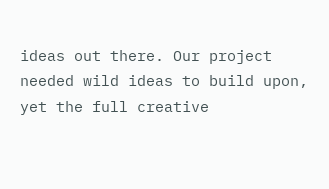ideas out there. Our project needed wild ideas to build upon, yet the full creative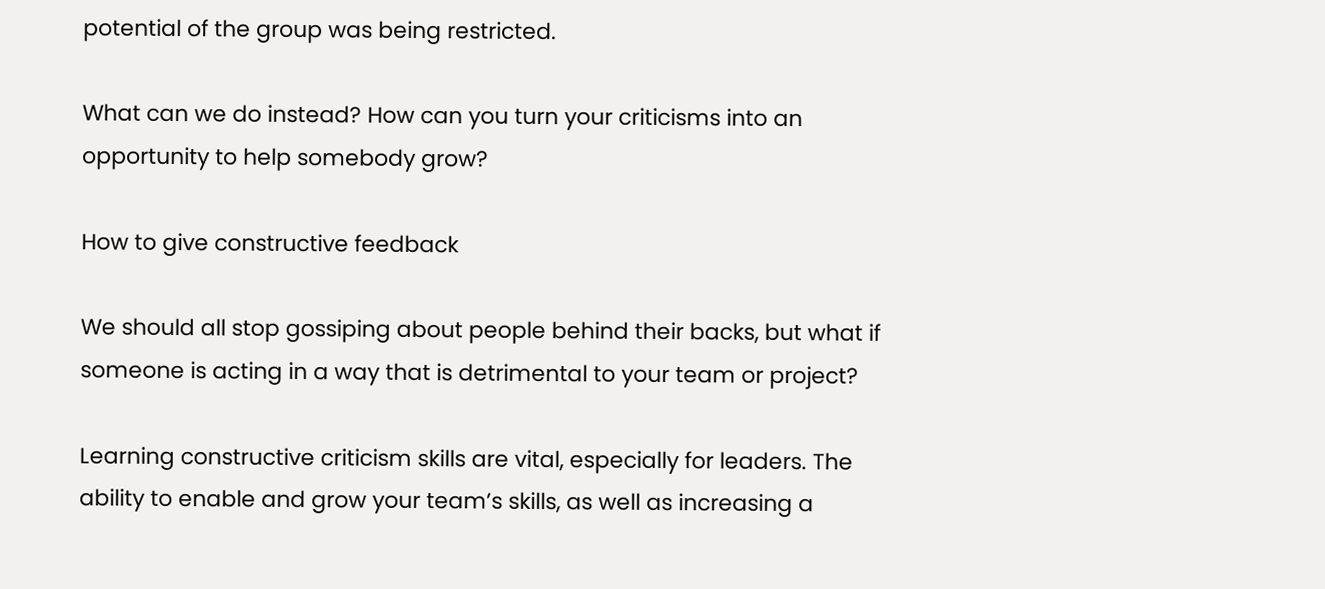potential of the group was being restricted.

What can we do instead? How can you turn your criticisms into an opportunity to help somebody grow?

How to give constructive feedback

We should all stop gossiping about people behind their backs, but what if someone is acting in a way that is detrimental to your team or project?

Learning constructive criticism skills are vital, especially for leaders. The ability to enable and grow your team’s skills, as well as increasing a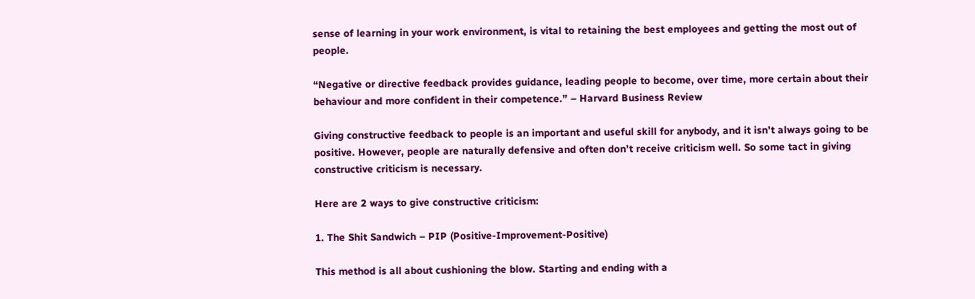sense of learning in your work environment, is vital to retaining the best employees and getting the most out of people.

“Negative or directive feedback provides guidance, leading people to become, over time, more certain about their behaviour and more confident in their competence.” – Harvard Business Review

Giving constructive feedback to people is an important and useful skill for anybody, and it isn’t always going to be positive. However, people are naturally defensive and often don’t receive criticism well. So some tact in giving constructive criticism is necessary.

Here are 2 ways to give constructive criticism:

1. The Shit Sandwich – PIP (Positive-Improvement-Positive)

This method is all about cushioning the blow. Starting and ending with a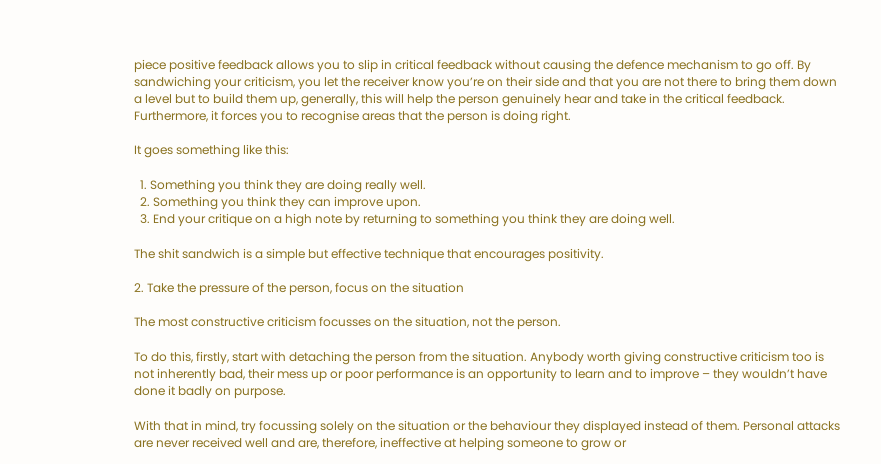piece positive feedback allows you to slip in critical feedback without causing the defence mechanism to go off. By sandwiching your criticism, you let the receiver know you’re on their side and that you are not there to bring them down a level but to build them up, generally, this will help the person genuinely hear and take in the critical feedback. Furthermore, it forces you to recognise areas that the person is doing right.

It goes something like this:

  1. Something you think they are doing really well.
  2. Something you think they can improve upon.
  3. End your critique on a high note by returning to something you think they are doing well.

The shit sandwich is a simple but effective technique that encourages positivity.

2. Take the pressure of the person, focus on the situation

The most constructive criticism focusses on the situation, not the person.

To do this, firstly, start with detaching the person from the situation. Anybody worth giving constructive criticism too is not inherently bad, their mess up or poor performance is an opportunity to learn and to improve – they wouldn’t have done it badly on purpose.

With that in mind, try focussing solely on the situation or the behaviour they displayed instead of them. Personal attacks are never received well and are, therefore, ineffective at helping someone to grow or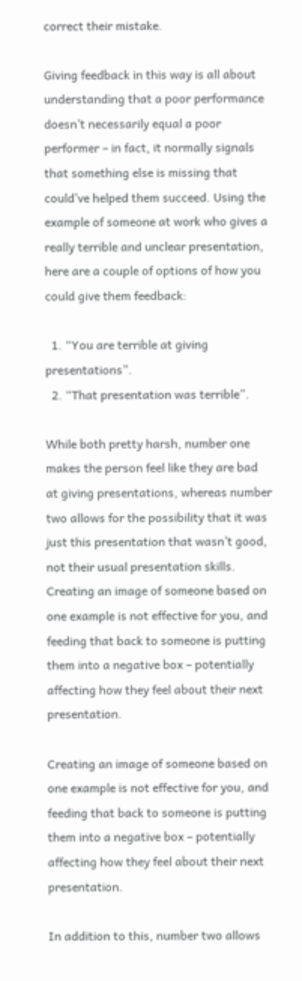correct their mistake.

Giving feedback in this way is all about understanding that a poor performance doesn’t necessarily equal a poor performer – in fact, it normally signals that something else is missing that could’ve helped them succeed. Using the example of someone at work who gives a really terrible and unclear presentation, here are a couple of options of how you could give them feedback:

  1. “You are terrible at giving presentations”.
  2. “That presentation was terrible”.

While both pretty harsh, number one makes the person feel like they are bad at giving presentations, whereas number two allows for the possibility that it was just this presentation that wasn’t good, not their usual presentation skills. Creating an image of someone based on one example is not effective for you, and feeding that back to someone is putting them into a negative box – potentially affecting how they feel about their next presentation.

Creating an image of someone based on one example is not effective for you, and feeding that back to someone is putting them into a negative box – potentially affecting how they feel about their next presentation.

In addition to this, number two allows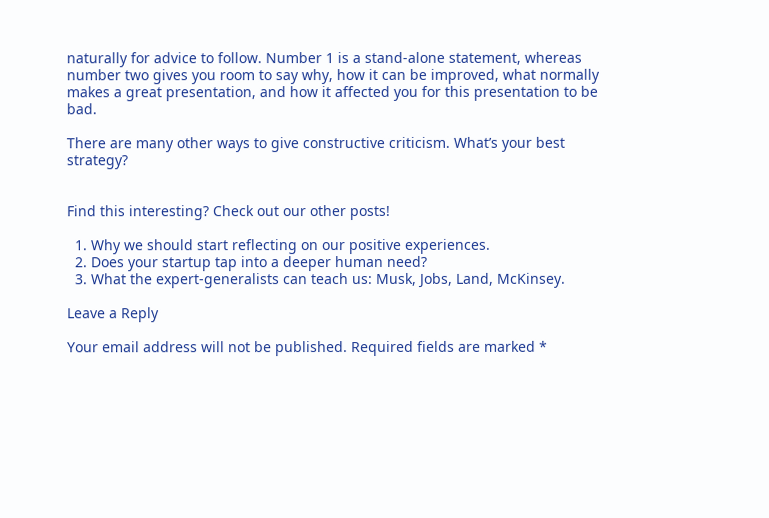naturally for advice to follow. Number 1 is a stand-alone statement, whereas number two gives you room to say why, how it can be improved, what normally makes a great presentation, and how it affected you for this presentation to be bad.

There are many other ways to give constructive criticism. What’s your best strategy?


Find this interesting? Check out our other posts!

  1. Why we should start reflecting on our positive experiences.
  2. Does your startup tap into a deeper human need?
  3. What the expert-generalists can teach us: Musk, Jobs, Land, McKinsey.

Leave a Reply

Your email address will not be published. Required fields are marked *